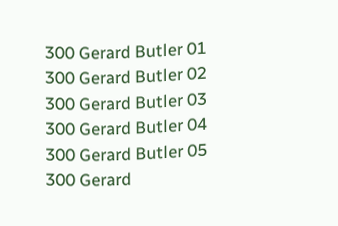300 Gerard Butler 01
300 Gerard Butler 02
300 Gerard Butler 03
300 Gerard Butler 04
300 Gerard Butler 05
300 Gerard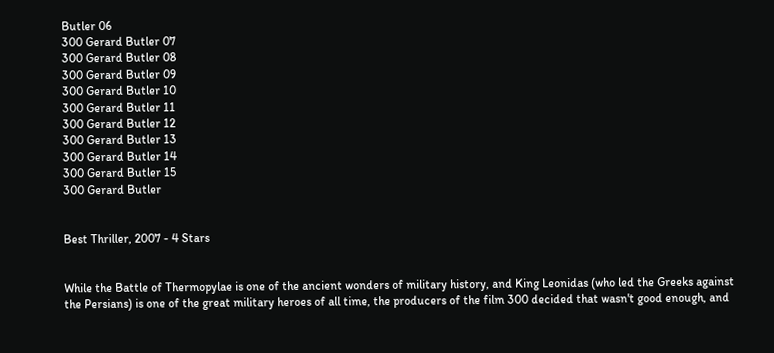Butler 06
300 Gerard Butler 07
300 Gerard Butler 08
300 Gerard Butler 09
300 Gerard Butler 10
300 Gerard Butler 11
300 Gerard Butler 12
300 Gerard Butler 13
300 Gerard Butler 14
300 Gerard Butler 15
300 Gerard Butler


Best Thriller, 2007 - 4 Stars


While the Battle of Thermopylae is one of the ancient wonders of military history, and King Leonidas (who led the Greeks against the Persians) is one of the great military heroes of all time, the producers of the film 300 decided that wasn't good enough, and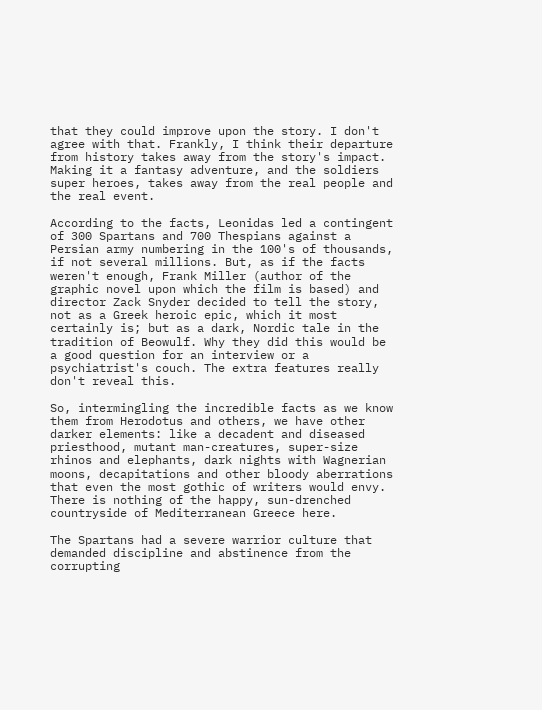that they could improve upon the story. I don't agree with that. Frankly, I think their departure from history takes away from the story's impact. Making it a fantasy adventure, and the soldiers super heroes, takes away from the real people and the real event.

According to the facts, Leonidas led a contingent of 300 Spartans and 700 Thespians against a Persian army numbering in the 100's of thousands, if not several millions. But, as if the facts weren't enough, Frank Miller (author of the graphic novel upon which the film is based) and director Zack Snyder decided to tell the story, not as a Greek heroic epic, which it most certainly is; but as a dark, Nordic tale in the tradition of Beowulf. Why they did this would be a good question for an interview or a psychiatrist's couch. The extra features really don't reveal this.

So, intermingling the incredible facts as we know them from Herodotus and others, we have other darker elements: like a decadent and diseased priesthood, mutant man-creatures, super-size rhinos and elephants, dark nights with Wagnerian moons, decapitations and other bloody aberrations that even the most gothic of writers would envy. There is nothing of the happy, sun-drenched countryside of Mediterranean Greece here.

The Spartans had a severe warrior culture that demanded discipline and abstinence from the corrupting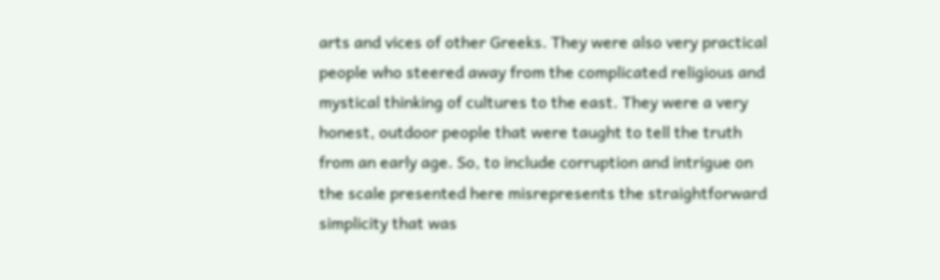arts and vices of other Greeks. They were also very practical people who steered away from the complicated religious and mystical thinking of cultures to the east. They were a very honest, outdoor people that were taught to tell the truth from an early age. So, to include corruption and intrigue on the scale presented here misrepresents the straightforward simplicity that was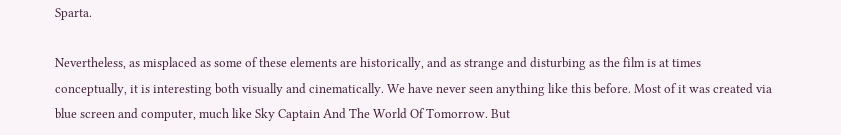Sparta.

Nevertheless, as misplaced as some of these elements are historically, and as strange and disturbing as the film is at times conceptually, it is interesting both visually and cinematically. We have never seen anything like this before. Most of it was created via blue screen and computer, much like Sky Captain And The World Of Tomorrow. But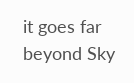it goes far beyond Sky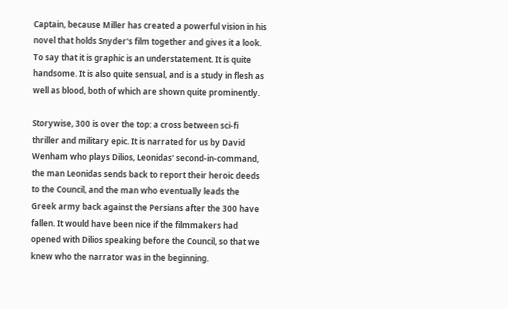Captain, because Miller has created a powerful vision in his novel that holds Snyder's film together and gives it a look. To say that it is graphic is an understatement. It is quite handsome. It is also quite sensual, and is a study in flesh as well as blood, both of which are shown quite prominently.

Storywise, 300 is over the top: a cross between sci-fi thriller and military epic. It is narrated for us by David Wenham who plays Dilios, Leonidas' second-in-command, the man Leonidas sends back to report their heroic deeds to the Council, and the man who eventually leads the Greek army back against the Persians after the 300 have fallen. It would have been nice if the filmmakers had opened with Dilios speaking before the Council, so that we knew who the narrator was in the beginning.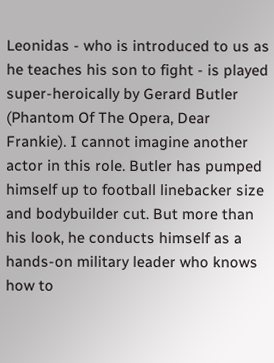Leonidas - who is introduced to us as he teaches his son to fight - is played super-heroically by Gerard Butler (Phantom Of The Opera, Dear Frankie). I cannot imagine another actor in this role. Butler has pumped himself up to football linebacker size and bodybuilder cut. But more than his look, he conducts himself as a hands-on military leader who knows how to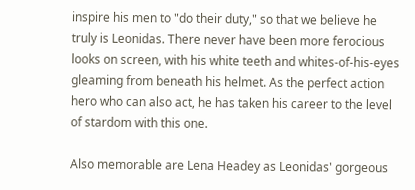inspire his men to "do their duty," so that we believe he truly is Leonidas. There never have been more ferocious looks on screen, with his white teeth and whites-of-his-eyes gleaming from beneath his helmet. As the perfect action hero who can also act, he has taken his career to the level of stardom with this one.

Also memorable are Lena Headey as Leonidas' gorgeous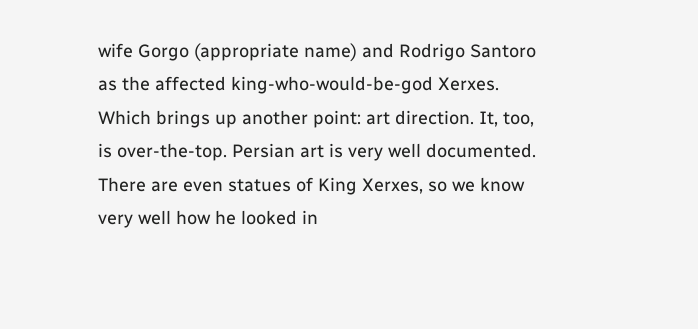wife Gorgo (appropriate name) and Rodrigo Santoro as the affected king-who-would-be-god Xerxes. Which brings up another point: art direction. It, too, is over-the-top. Persian art is very well documented. There are even statues of King Xerxes, so we know very well how he looked in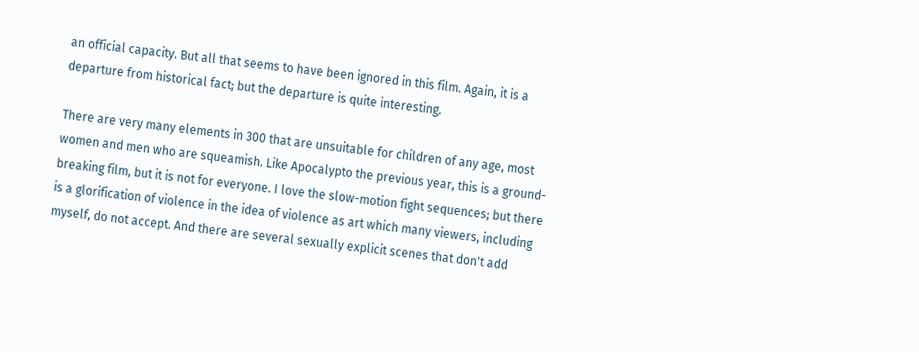an official capacity. But all that seems to have been ignored in this film. Again, it is a departure from historical fact; but the departure is quite interesting.

There are very many elements in 300 that are unsuitable for children of any age, most women and men who are squeamish. Like Apocalypto the previous year, this is a ground-breaking film, but it is not for everyone. I love the slow-motion fight sequences; but there is a glorification of violence in the idea of violence as art which many viewers, including myself, do not accept. And there are several sexually explicit scenes that don't add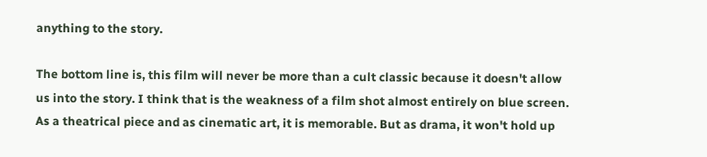anything to the story.

The bottom line is, this film will never be more than a cult classic because it doesn't allow us into the story. I think that is the weakness of a film shot almost entirely on blue screen. As a theatrical piece and as cinematic art, it is memorable. But as drama, it won't hold up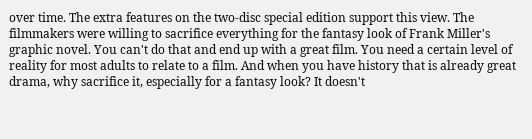over time. The extra features on the two-disc special edition support this view. The filmmakers were willing to sacrifice everything for the fantasy look of Frank Miller's graphic novel. You can't do that and end up with a great film. You need a certain level of reality for most adults to relate to a film. And when you have history that is already great drama, why sacrifice it, especially for a fantasy look? It doesn't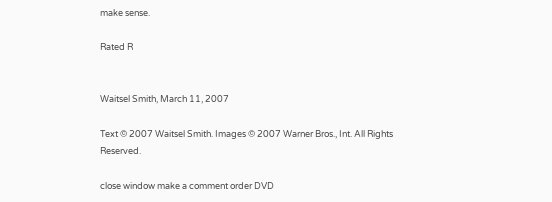make sense.

Rated R


Waitsel Smith, March 11, 2007

Text © 2007 Waitsel Smith. Images © 2007 Warner Bros., Int. All Rights Reserved.

close window make a comment order DVD